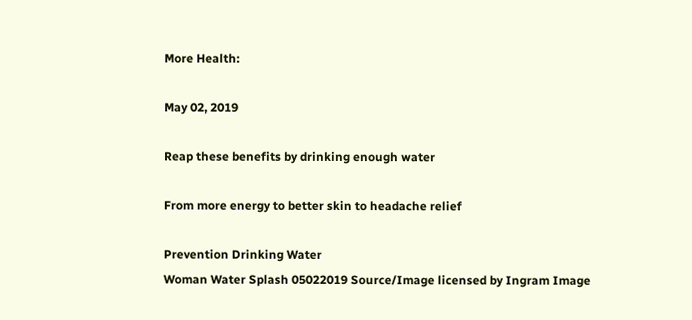More Health:

May 02, 2019

Reap these benefits by drinking enough water

From more energy to better skin to headache relief

Prevention Drinking Water
Woman Water Splash 05022019 Source/Image licensed by Ingram Image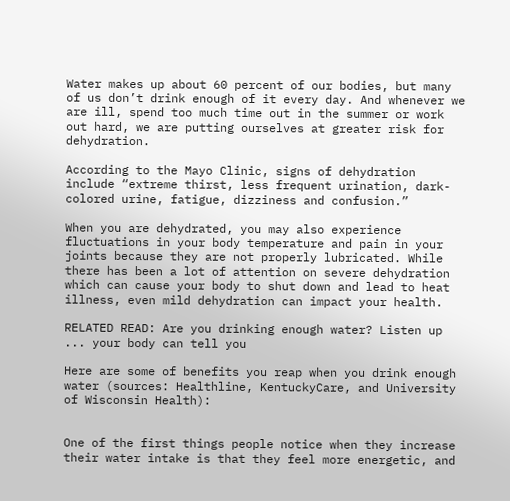Water makes up about 60 percent of our bodies, but many of us don’t drink enough of it every day. And whenever we are ill, spend too much time out in the summer or work out hard, we are putting ourselves at greater risk for dehydration.

According to the Mayo Clinic, signs of dehydration include “extreme thirst, less frequent urination, dark-colored urine, fatigue, dizziness and confusion.”

When you are dehydrated, you may also experience fluctuations in your body temperature and pain in your joints because they are not properly lubricated. While there has been a lot of attention on severe dehydration which can cause your body to shut down and lead to heat illness, even mild dehydration can impact your health.

RELATED READ: Are you drinking enough water? Listen up ... your body can tell you

Here are some of benefits you reap when you drink enough water (sources: Healthline, KentuckyCare, and University of Wisconsin Health):


One of the first things people notice when they increase their water intake is that they feel more energetic, and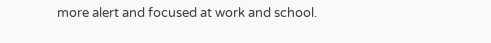more alert and focused at work and school.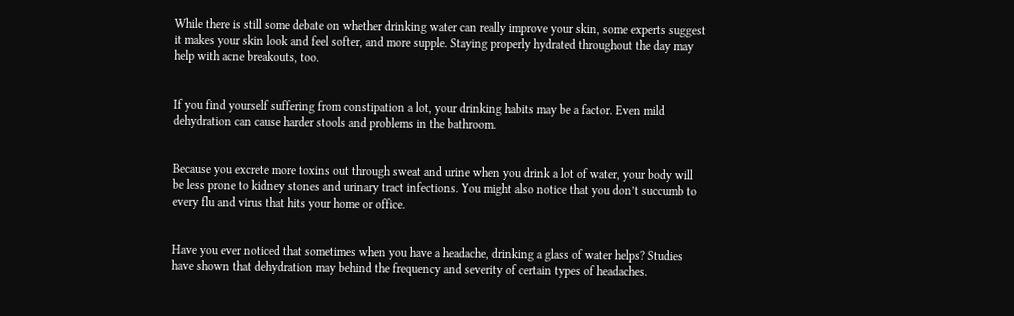While there is still some debate on whether drinking water can really improve your skin, some experts suggest it makes your skin look and feel softer, and more supple. Staying properly hydrated throughout the day may help with acne breakouts, too.


If you find yourself suffering from constipation a lot, your drinking habits may be a factor. Even mild dehydration can cause harder stools and problems in the bathroom.


Because you excrete more toxins out through sweat and urine when you drink a lot of water, your body will be less prone to kidney stones and urinary tract infections. You might also notice that you don’t succumb to every flu and virus that hits your home or office.


Have you ever noticed that sometimes when you have a headache, drinking a glass of water helps? Studies have shown that dehydration may behind the frequency and severity of certain types of headaches.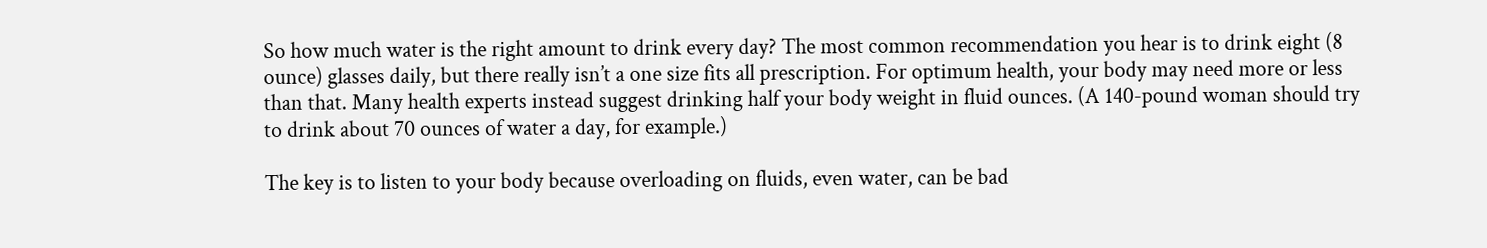So how much water is the right amount to drink every day? The most common recommendation you hear is to drink eight (8 ounce) glasses daily, but there really isn’t a one size fits all prescription. For optimum health, your body may need more or less than that. Many health experts instead suggest drinking half your body weight in fluid ounces. (A 140-pound woman should try to drink about 70 ounces of water a day, for example.)

The key is to listen to your body because overloading on fluids, even water, can be bad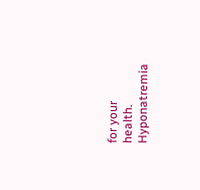for your health. Hyponatremia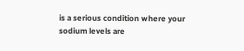is a serious condition where your sodium levels are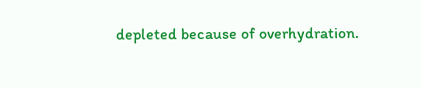depleted because of overhydration.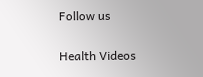Follow us

Health Videos